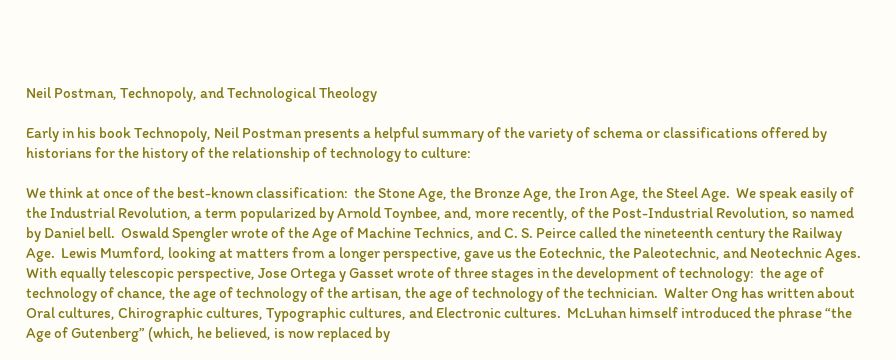Neil Postman, Technopoly, and Technological Theology

Early in his book Technopoly, Neil Postman presents a helpful summary of the variety of schema or classifications offered by historians for the history of the relationship of technology to culture:

We think at once of the best-known classification:  the Stone Age, the Bronze Age, the Iron Age, the Steel Age.  We speak easily of the Industrial Revolution, a term popularized by Arnold Toynbee, and, more recently, of the Post-Industrial Revolution, so named by Daniel bell.  Oswald Spengler wrote of the Age of Machine Technics, and C. S. Peirce called the nineteenth century the Railway Age.  Lewis Mumford, looking at matters from a longer perspective, gave us the Eotechnic, the Paleotechnic, and Neotechnic Ages.  With equally telescopic perspective, Jose Ortega y Gasset wrote of three stages in the development of technology:  the age of technology of chance, the age of technology of the artisan, the age of technology of the technician.  Walter Ong has written about Oral cultures, Chirographic cultures, Typographic cultures, and Electronic cultures.  McLuhan himself introduced the phrase “the Age of Gutenberg” (which, he believed, is now replaced by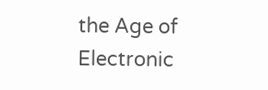the Age of Electronic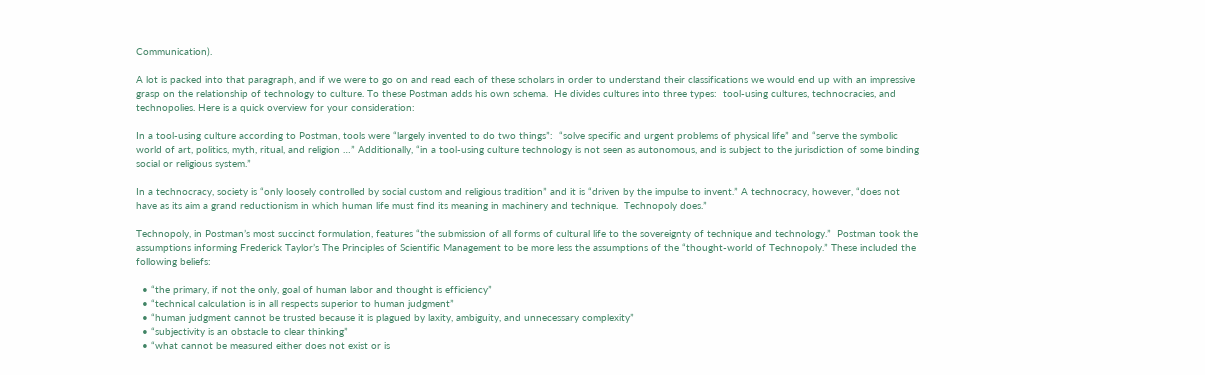Communication).

A lot is packed into that paragraph, and if we were to go on and read each of these scholars in order to understand their classifications we would end up with an impressive grasp on the relationship of technology to culture. To these Postman adds his own schema.  He divides cultures into three types:  tool-using cultures, technocracies, and technopolies. Here is a quick overview for your consideration:

In a tool-using culture according to Postman, tools were “largely invented to do two things”:  “solve specific and urgent problems of physical life” and “serve the symbolic world of art, politics, myth, ritual, and religion …” Additionally, “in a tool-using culture technology is not seen as autonomous, and is subject to the jurisdiction of some binding social or religious system.”

In a technocracy, society is “only loosely controlled by social custom and religious tradition” and it is “driven by the impulse to invent.” A technocracy, however, “does not have as its aim a grand reductionism in which human life must find its meaning in machinery and technique.  Technopoly does.”

Technopoly, in Postman’s most succinct formulation, features “the submission of all forms of cultural life to the sovereignty of technique and technology.”  Postman took the assumptions informing Frederick Taylor’s The Principles of Scientific Management to be more less the assumptions of the “thought-world of Technopoly.” These included the following beliefs:

  • “the primary, if not the only, goal of human labor and thought is efficiency”
  • “technical calculation is in all respects superior to human judgment”
  • “human judgment cannot be trusted because it is plagued by laxity, ambiguity, and unnecessary complexity”
  • “subjectivity is an obstacle to clear thinking”
  • “what cannot be measured either does not exist or is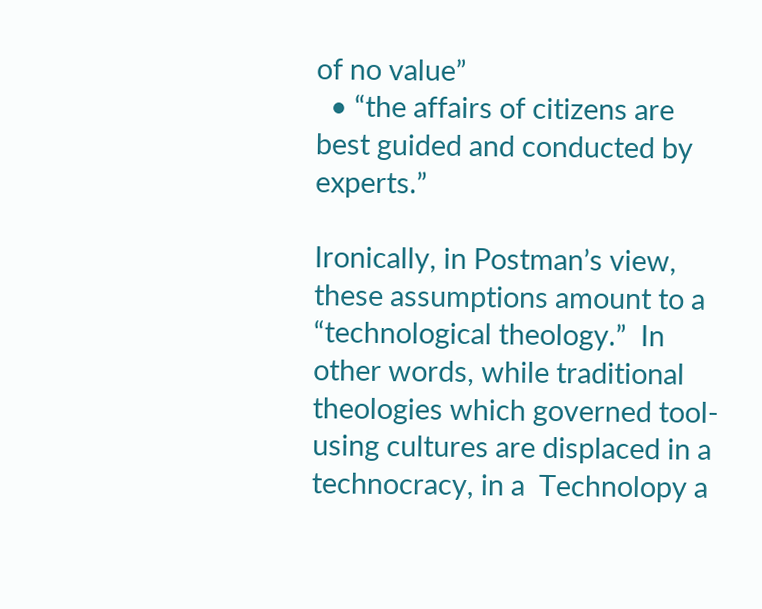of no value”
  • “the affairs of citizens are best guided and conducted by experts.”

Ironically, in Postman’s view, these assumptions amount to a “technological theology.”  In other words, while traditional theologies which governed tool-using cultures are displaced in a technocracy, in a  Technolopy a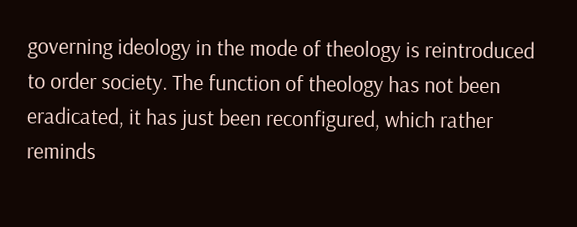governing ideology in the mode of theology is reintroduced to order society. The function of theology has not been eradicated, it has just been reconfigured, which rather reminds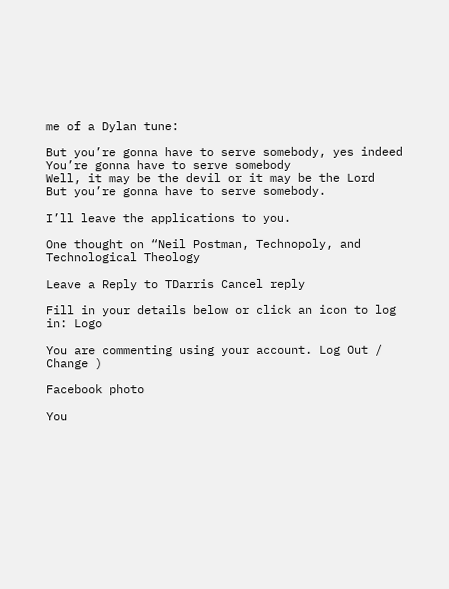me of a Dylan tune:

But you’re gonna have to serve somebody, yes indeed
You’re gonna have to serve somebody
Well, it may be the devil or it may be the Lord
But you’re gonna have to serve somebody.

I’ll leave the applications to you.

One thought on “Neil Postman, Technopoly, and Technological Theology

Leave a Reply to TDarris Cancel reply

Fill in your details below or click an icon to log in: Logo

You are commenting using your account. Log Out /  Change )

Facebook photo

You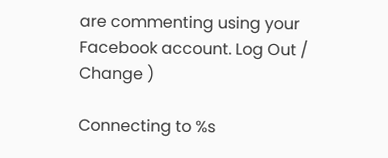are commenting using your Facebook account. Log Out /  Change )

Connecting to %s